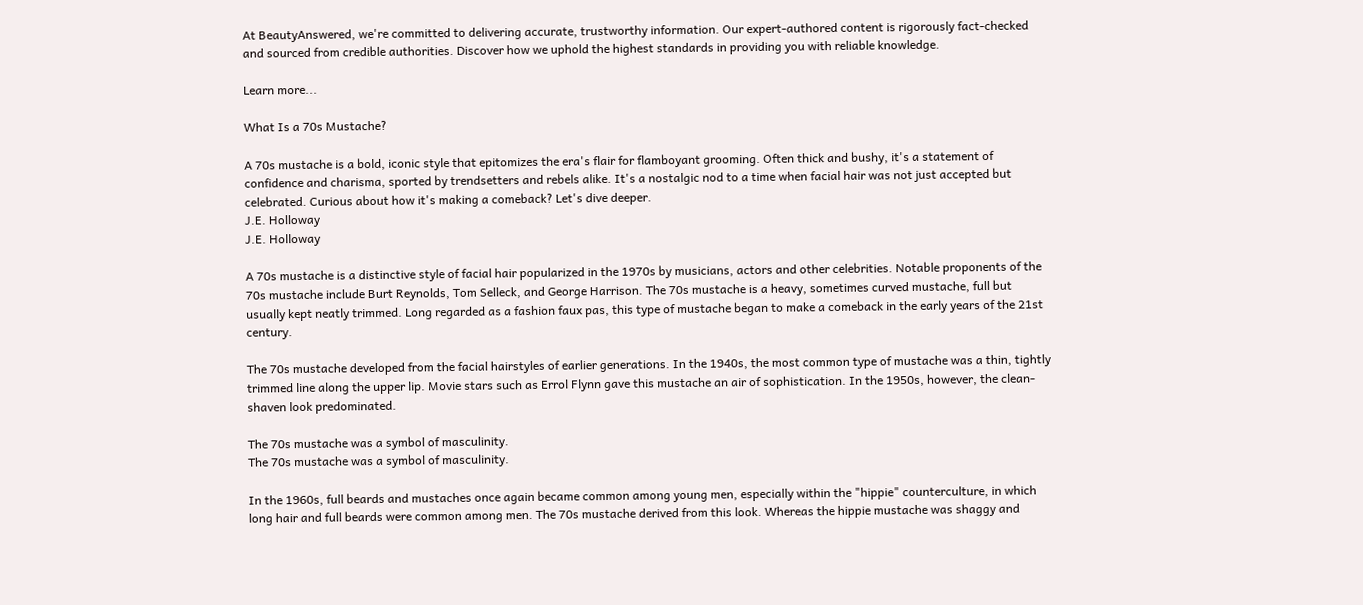At BeautyAnswered, we're committed to delivering accurate, trustworthy information. Our expert-authored content is rigorously fact-checked and sourced from credible authorities. Discover how we uphold the highest standards in providing you with reliable knowledge.

Learn more...

What Is a 70s Mustache?

A 70s mustache is a bold, iconic style that epitomizes the era's flair for flamboyant grooming. Often thick and bushy, it's a statement of confidence and charisma, sported by trendsetters and rebels alike. It's a nostalgic nod to a time when facial hair was not just accepted but celebrated. Curious about how it's making a comeback? Let's dive deeper.
J.E. Holloway
J.E. Holloway

A 70s mustache is a distinctive style of facial hair popularized in the 1970s by musicians, actors and other celebrities. Notable proponents of the 70s mustache include Burt Reynolds, Tom Selleck, and George Harrison. The 70s mustache is a heavy, sometimes curved mustache, full but usually kept neatly trimmed. Long regarded as a fashion faux pas, this type of mustache began to make a comeback in the early years of the 21st century.

The 70s mustache developed from the facial hairstyles of earlier generations. In the 1940s, the most common type of mustache was a thin, tightly trimmed line along the upper lip. Movie stars such as Errol Flynn gave this mustache an air of sophistication. In the 1950s, however, the clean-shaven look predominated.

The 70s mustache was a symbol of masculinity.
The 70s mustache was a symbol of masculinity.

In the 1960s, full beards and mustaches once again became common among young men, especially within the "hippie" counterculture, in which long hair and full beards were common among men. The 70s mustache derived from this look. Whereas the hippie mustache was shaggy and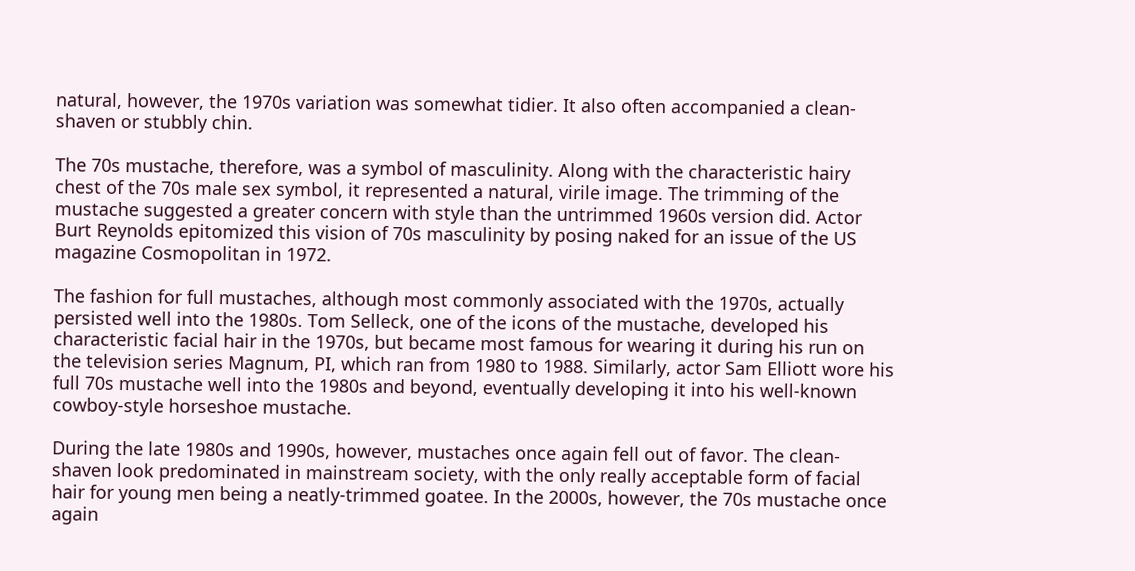natural, however, the 1970s variation was somewhat tidier. It also often accompanied a clean-shaven or stubbly chin.

The 70s mustache, therefore, was a symbol of masculinity. Along with the characteristic hairy chest of the 70s male sex symbol, it represented a natural, virile image. The trimming of the mustache suggested a greater concern with style than the untrimmed 1960s version did. Actor Burt Reynolds epitomized this vision of 70s masculinity by posing naked for an issue of the US magazine Cosmopolitan in 1972.

The fashion for full mustaches, although most commonly associated with the 1970s, actually persisted well into the 1980s. Tom Selleck, one of the icons of the mustache, developed his characteristic facial hair in the 1970s, but became most famous for wearing it during his run on the television series Magnum, PI, which ran from 1980 to 1988. Similarly, actor Sam Elliott wore his full 70s mustache well into the 1980s and beyond, eventually developing it into his well-known cowboy-style horseshoe mustache.

During the late 1980s and 1990s, however, mustaches once again fell out of favor. The clean-shaven look predominated in mainstream society, with the only really acceptable form of facial hair for young men being a neatly-trimmed goatee. In the 2000s, however, the 70s mustache once again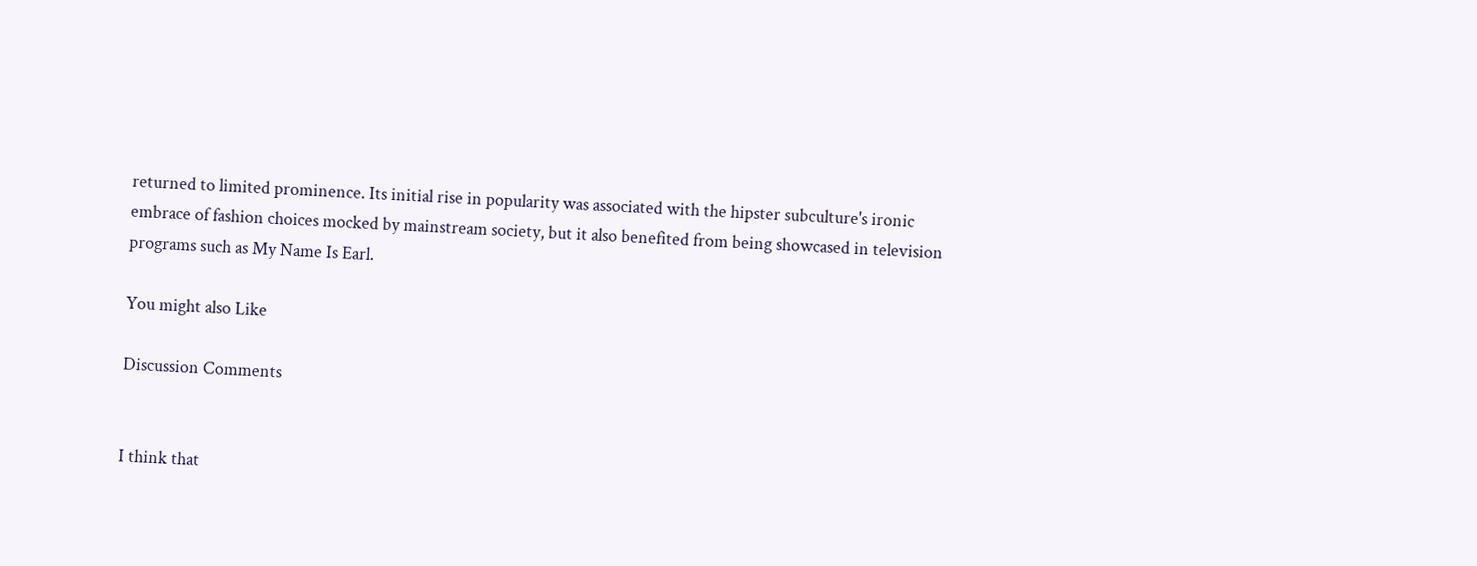returned to limited prominence. Its initial rise in popularity was associated with the hipster subculture's ironic embrace of fashion choices mocked by mainstream society, but it also benefited from being showcased in television programs such as My Name Is Earl.

You might also Like

Discussion Comments


I think that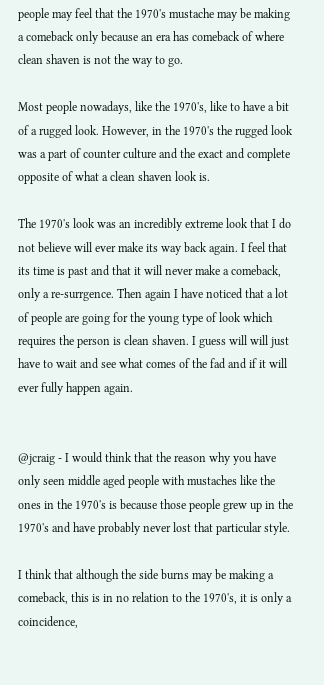people may feel that the 1970's mustache may be making a comeback only because an era has comeback of where clean shaven is not the way to go.

Most people nowadays, like the 1970's, like to have a bit of a rugged look. However, in the 1970's the rugged look was a part of counter culture and the exact and complete opposite of what a clean shaven look is.

The 1970's look was an incredibly extreme look that I do not believe will ever make its way back again. I feel that its time is past and that it will never make a comeback, only a re-surrgence. Then again I have noticed that a lot of people are going for the young type of look which requires the person is clean shaven. I guess will will just have to wait and see what comes of the fad and if it will ever fully happen again.


@jcraig - I would think that the reason why you have only seen middle aged people with mustaches like the ones in the 1970's is because those people grew up in the 1970's and have probably never lost that particular style.

I think that although the side burns may be making a comeback, this is in no relation to the 1970's, it is only a coincidence,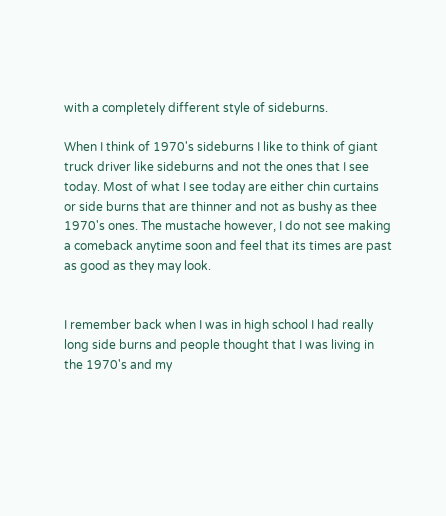with a completely different style of sideburns.

When I think of 1970's sideburns I like to think of giant truck driver like sideburns and not the ones that I see today. Most of what I see today are either chin curtains or side burns that are thinner and not as bushy as thee 1970's ones. The mustache however, I do not see making a comeback anytime soon and feel that its times are past as good as they may look.


I remember back when I was in high school I had really long side burns and people thought that I was living in the 1970's and my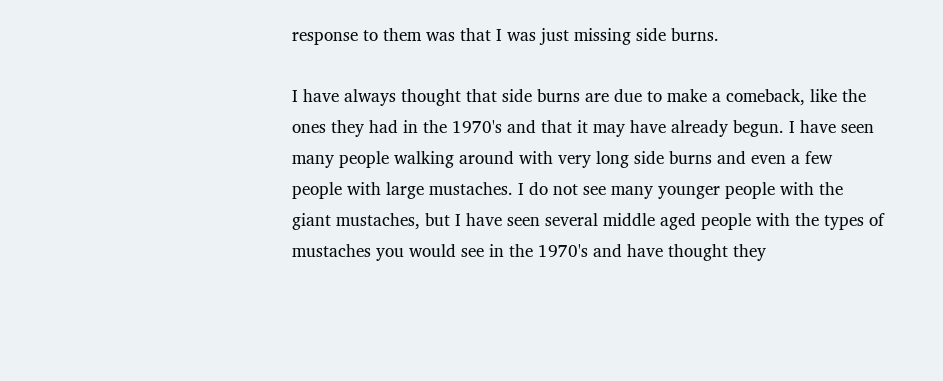response to them was that I was just missing side burns.

I have always thought that side burns are due to make a comeback, like the ones they had in the 1970's and that it may have already begun. I have seen many people walking around with very long side burns and even a few people with large mustaches. I do not see many younger people with the giant mustaches, but I have seen several middle aged people with the types of mustaches you would see in the 1970's and have thought they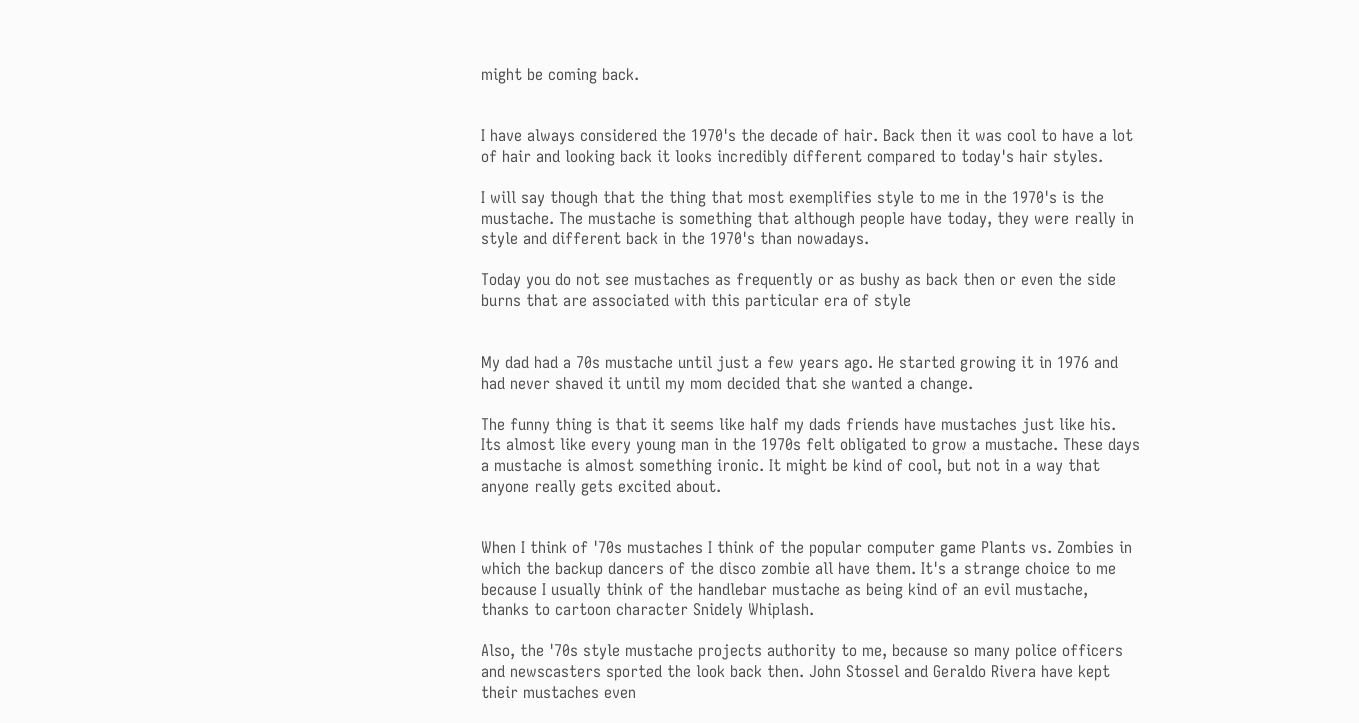might be coming back.


I have always considered the 1970's the decade of hair. Back then it was cool to have a lot of hair and looking back it looks incredibly different compared to today's hair styles.

I will say though that the thing that most exemplifies style to me in the 1970's is the mustache. The mustache is something that although people have today, they were really in style and different back in the 1970's than nowadays.

Today you do not see mustaches as frequently or as bushy as back then or even the side burns that are associated with this particular era of style


My dad had a 70s mustache until just a few years ago. He started growing it in 1976 and had never shaved it until my mom decided that she wanted a change.

The funny thing is that it seems like half my dads friends have mustaches just like his. Its almost like every young man in the 1970s felt obligated to grow a mustache. These days a mustache is almost something ironic. It might be kind of cool, but not in a way that anyone really gets excited about.


When I think of '70s mustaches I think of the popular computer game Plants vs. Zombies in which the backup dancers of the disco zombie all have them. It's a strange choice to me because I usually think of the handlebar mustache as being kind of an evil mustache, thanks to cartoon character Snidely Whiplash.

Also, the '70s style mustache projects authority to me, because so many police officers and newscasters sported the look back then. John Stossel and Geraldo Rivera have kept their mustaches even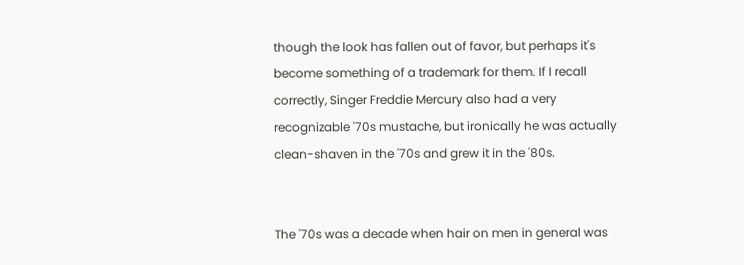though the look has fallen out of favor, but perhaps it's become something of a trademark for them. If I recall correctly, Singer Freddie Mercury also had a very recognizable '70s mustache, but ironically he was actually clean-shaven in the '70s and grew it in the '80s.


The '70s was a decade when hair on men in general was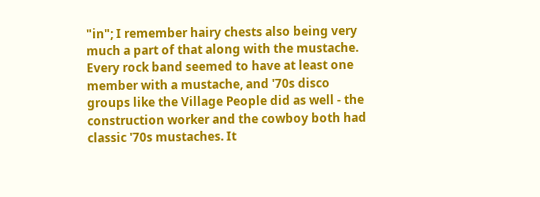"in"; I remember hairy chests also being very much a part of that along with the mustache. Every rock band seemed to have at least one member with a mustache, and '70s disco groups like the Village People did as well - the construction worker and the cowboy both had classic '70s mustaches. It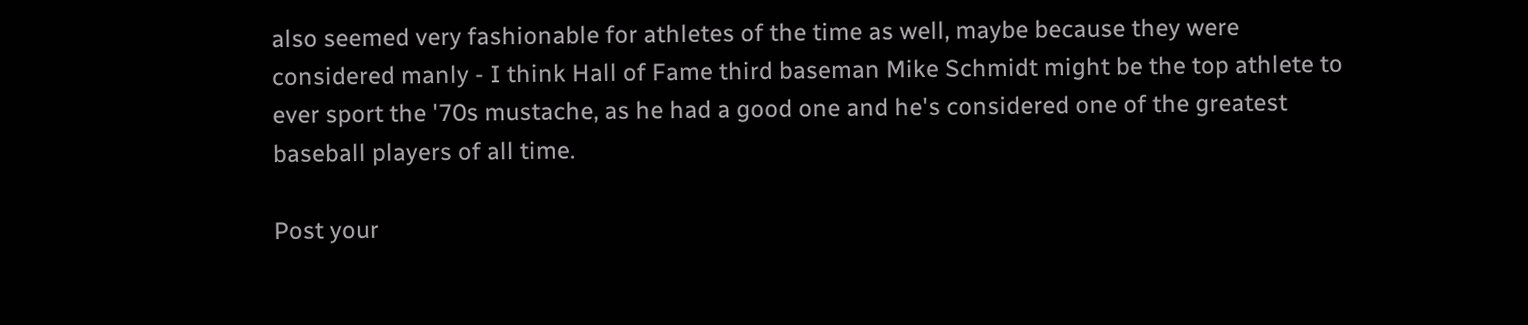also seemed very fashionable for athletes of the time as well, maybe because they were considered manly - I think Hall of Fame third baseman Mike Schmidt might be the top athlete to ever sport the '70s mustache, as he had a good one and he's considered one of the greatest baseball players of all time.

Post your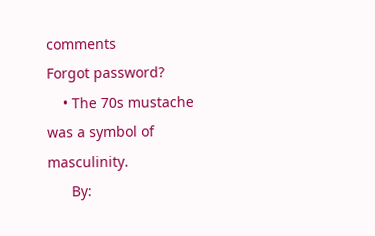comments
Forgot password?
    • The 70s mustache was a symbol of masculinity.
      By: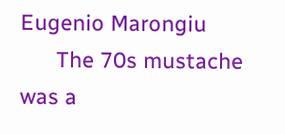Eugenio Marongiu
      The 70s mustache was a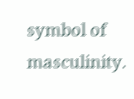symbol of masculinity.